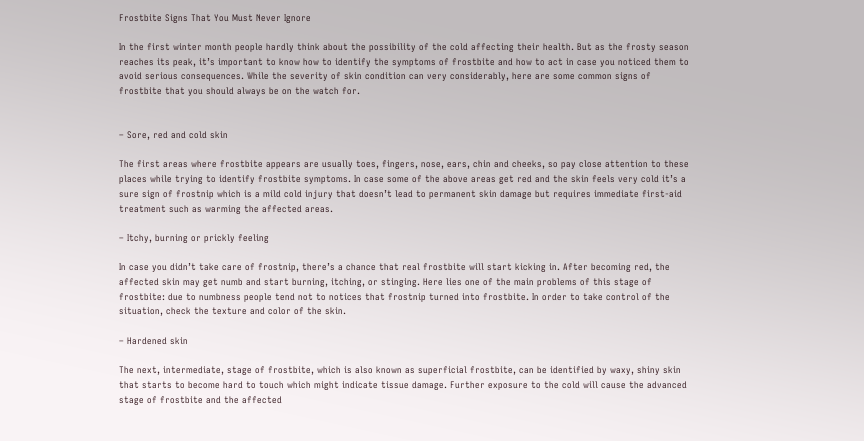Frostbite Signs That You Must Never Ignore

In the first winter month people hardly think about the possibility of the cold affecting their health. But as the frosty season reaches its peak, it’s important to know how to identify the symptoms of frostbite and how to act in case you noticed them to avoid serious consequences. While the severity of skin condition can very considerably, here are some common signs of frostbite that you should always be on the watch for.


– Sore, red and cold skin

The first areas where frostbite appears are usually toes, fingers, nose, ears, chin and cheeks, so pay close attention to these places while trying to identify frostbite symptoms. In case some of the above areas get red and the skin feels very cold it’s a sure sign of frostnip which is a mild cold injury that doesn’t lead to permanent skin damage but requires immediate first-aid treatment such as warming the affected areas.

– Itchy, burning or prickly feeling

In case you didn’t take care of frostnip, there’s a chance that real frostbite will start kicking in. After becoming red, the affected skin may get numb and start burning, itching, or stinging. Here lies one of the main problems of this stage of frostbite: due to numbness people tend not to notices that frostnip turned into frostbite. In order to take control of the situation, check the texture and color of the skin.

– Hardened skin

The next, intermediate, stage of frostbite, which is also known as superficial frostbite, can be identified by waxy, shiny skin that starts to become hard to touch which might indicate tissue damage. Further exposure to the cold will cause the advanced stage of frostbite and the affected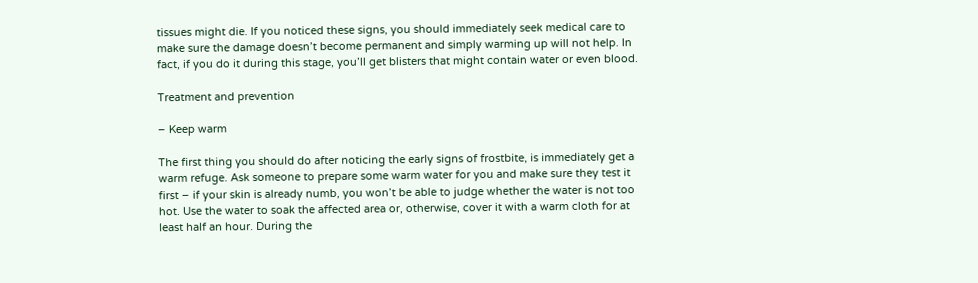tissues might die. If you noticed these signs, you should immediately seek medical care to make sure the damage doesn’t become permanent and simply warming up will not help. In fact, if you do it during this stage, you’ll get blisters that might contain water or even blood.

Treatment and prevention

– Keep warm

The first thing you should do after noticing the early signs of frostbite, is immediately get a warm refuge. Ask someone to prepare some warm water for you and make sure they test it first – if your skin is already numb, you won’t be able to judge whether the water is not too hot. Use the water to soak the affected area or, otherwise, cover it with a warm cloth for at least half an hour. During the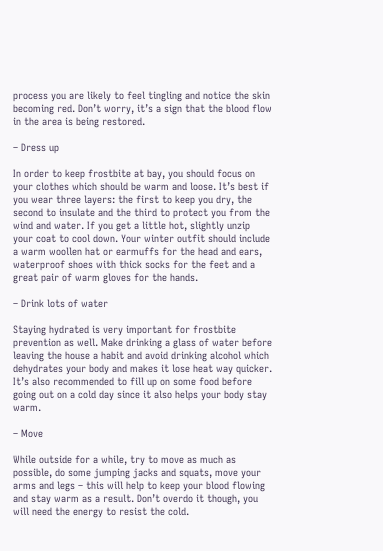process you are likely to feel tingling and notice the skin becoming red. Don’t worry, it’s a sign that the blood flow in the area is being restored.

– Dress up

In order to keep frostbite at bay, you should focus on your clothes which should be warm and loose. It’s best if you wear three layers: the first to keep you dry, the second to insulate and the third to protect you from the wind and water. If you get a little hot, slightly unzip your coat to cool down. Your winter outfit should include a warm woollen hat or earmuffs for the head and ears, waterproof shoes with thick socks for the feet and a great pair of warm gloves for the hands.

– Drink lots of water

Staying hydrated is very important for frostbite prevention as well. Make drinking a glass of water before leaving the house a habit and avoid drinking alcohol which dehydrates your body and makes it lose heat way quicker. It’s also recommended to fill up on some food before going out on a cold day since it also helps your body stay warm.

– Move

While outside for a while, try to move as much as possible, do some jumping jacks and squats, move your arms and legs – this will help to keep your blood flowing and stay warm as a result. Don’t overdo it though, you will need the energy to resist the cold.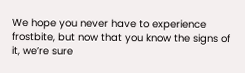We hope you never have to experience frostbite, but now that you know the signs of it, we’re sure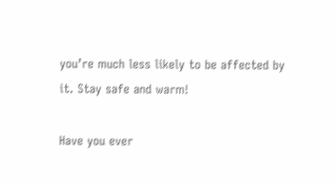you’re much less likely to be affected by it. Stay safe and warm!

Have you ever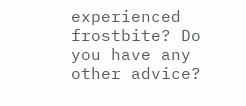experienced frostbite? Do you have any other advice?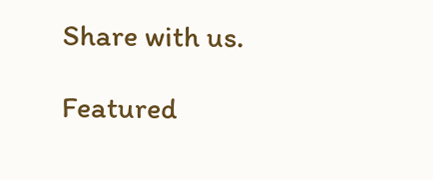Share with us.

Featured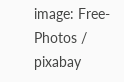image: Free-Photos / pixabay